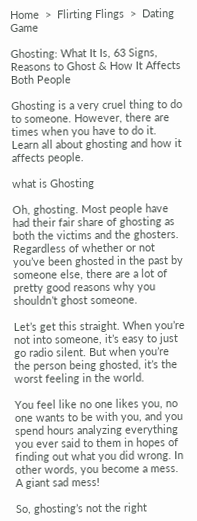Home  >  Flirting Flings  >  Dating Game

Ghosting: What It Is, 63 Signs, Reasons to Ghost & How It Affects Both People

Ghosting is a very cruel thing to do to someone. However, there are times when you have to do it. Learn all about ghosting and how it affects people.

what is Ghosting

Oh, ghosting. Most people have had their fair share of ghosting as both the victims and the ghosters. Regardless of whether or not you’ve been ghosted in the past by someone else, there are a lot of pretty good reasons why you shouldn’t ghost someone.

Let’s get this straight. When you’re not into someone, it’s easy to just go radio silent. But when you’re the person being ghosted, it’s the worst feeling in the world.

You feel like no one likes you, no one wants to be with you, and you spend hours analyzing everything you ever said to them in hopes of finding out what you did wrong. In other words, you become a mess. A giant sad mess!

So, ghosting’s not the right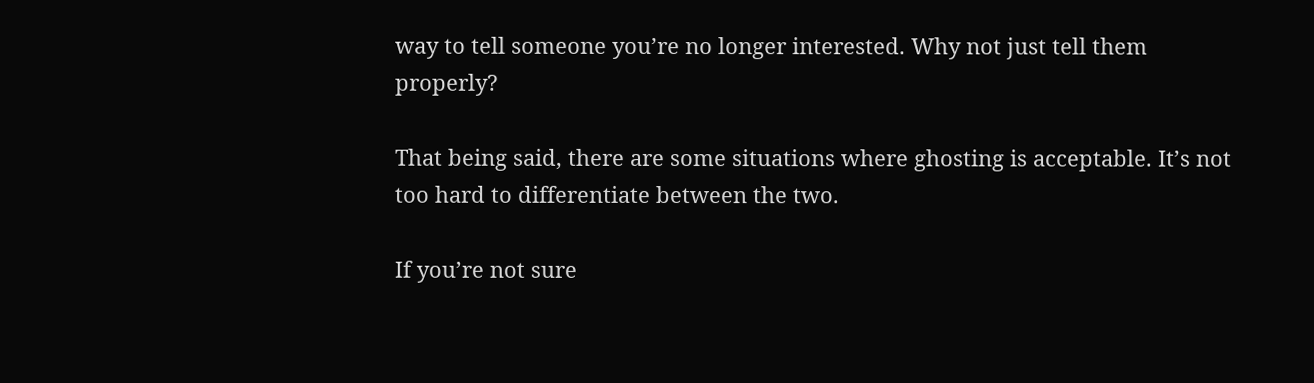way to tell someone you’re no longer interested. Why not just tell them properly?

That being said, there are some situations where ghosting is acceptable. It’s not too hard to differentiate between the two.

If you’re not sure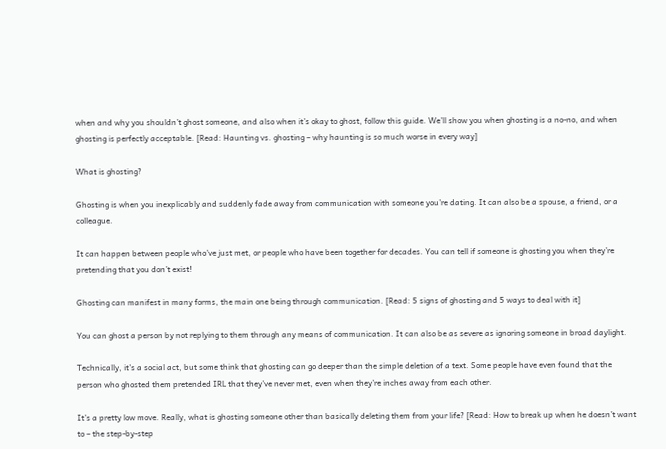when and why you shouldn’t ghost someone, and also when it’s okay to ghost, follow this guide. We’ll show you when ghosting is a no-no, and when ghosting is perfectly acceptable. [Read: Haunting vs. ghosting – why haunting is so much worse in every way]

What is ghosting?

Ghosting is when you inexplicably and suddenly fade away from communication with someone you’re dating. It can also be a spouse, a friend, or a colleague.

It can happen between people who’ve just met, or people who have been together for decades. You can tell if someone is ghosting you when they’re pretending that you don’t exist!

Ghosting can manifest in many forms, the main one being through communication. [Read: 5 signs of ghosting and 5 ways to deal with it]

You can ghost a person by not replying to them through any means of communication. It can also be as severe as ignoring someone in broad daylight.

Technically, it’s a social act, but some think that ghosting can go deeper than the simple deletion of a text. Some people have even found that the person who ghosted them pretended IRL that they’ve never met, even when they’re inches away from each other.

It’s a pretty low move. Really, what is ghosting someone other than basically deleting them from your life? [Read: How to break up when he doesn’t want to – the step-by-step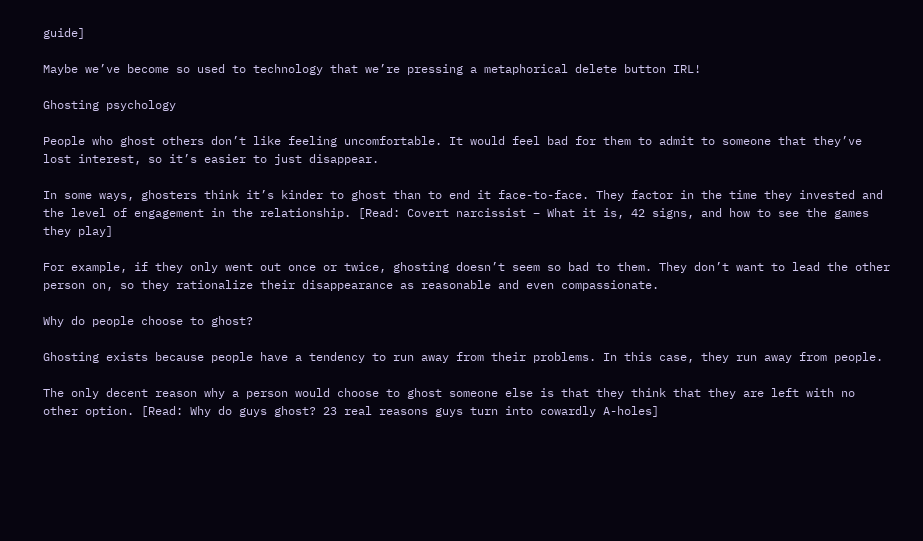guide]

Maybe we’ve become so used to technology that we’re pressing a metaphorical delete button IRL!

Ghosting psychology

People who ghost others don’t like feeling uncomfortable. It would feel bad for them to admit to someone that they’ve lost interest, so it’s easier to just disappear.

In some ways, ghosters think it’s kinder to ghost than to end it face-to-face. They factor in the time they invested and the level of engagement in the relationship. [Read: Covert narcissist – What it is, 42 signs, and how to see the games they play]

For example, if they only went out once or twice, ghosting doesn’t seem so bad to them. They don’t want to lead the other person on, so they rationalize their disappearance as reasonable and even compassionate.

Why do people choose to ghost?

Ghosting exists because people have a tendency to run away from their problems. In this case, they run away from people.

The only decent reason why a person would choose to ghost someone else is that they think that they are left with no other option. [Read: Why do guys ghost? 23 real reasons guys turn into cowardly A-holes]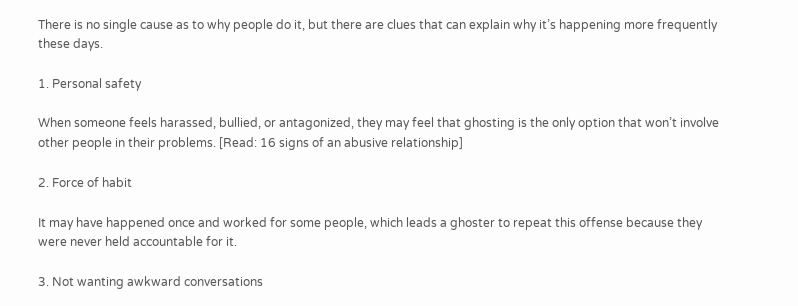There is no single cause as to why people do it, but there are clues that can explain why it’s happening more frequently these days.

1. Personal safety

When someone feels harassed, bullied, or antagonized, they may feel that ghosting is the only option that won’t involve other people in their problems. [Read: 16 signs of an abusive relationship]

2. Force of habit

It may have happened once and worked for some people, which leads a ghoster to repeat this offense because they were never held accountable for it.

3. Not wanting awkward conversations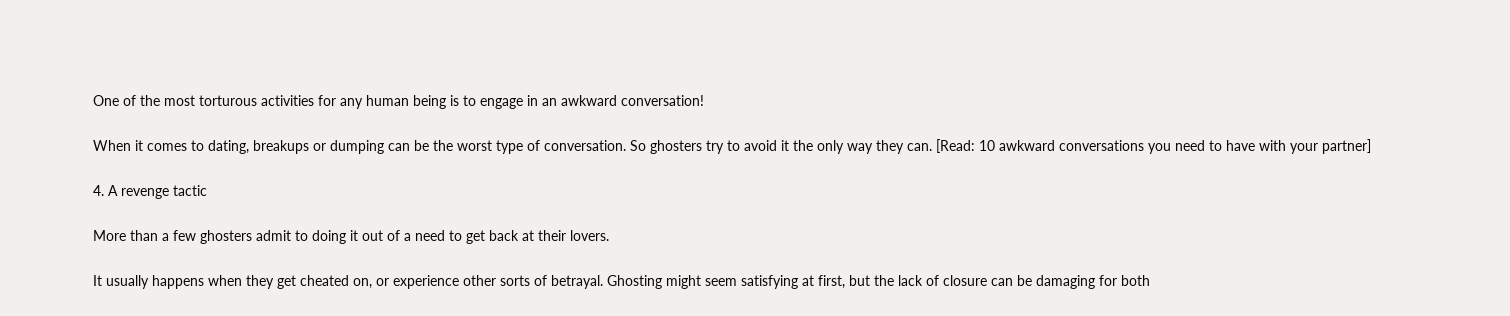One of the most torturous activities for any human being is to engage in an awkward conversation!

When it comes to dating, breakups or dumping can be the worst type of conversation. So ghosters try to avoid it the only way they can. [Read: 10 awkward conversations you need to have with your partner]

4. A revenge tactic

More than a few ghosters admit to doing it out of a need to get back at their lovers.

It usually happens when they get cheated on, or experience other sorts of betrayal. Ghosting might seem satisfying at first, but the lack of closure can be damaging for both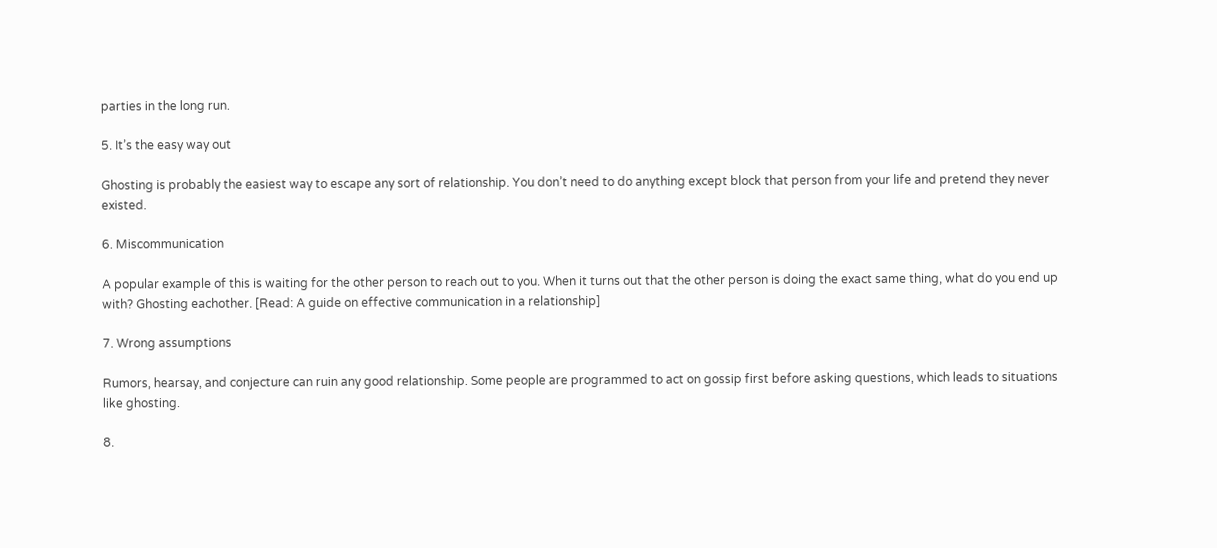parties in the long run.

5. It’s the easy way out

Ghosting is probably the easiest way to escape any sort of relationship. You don’t need to do anything except block that person from your life and pretend they never existed.

6. Miscommunication

A popular example of this is waiting for the other person to reach out to you. When it turns out that the other person is doing the exact same thing, what do you end up with? Ghosting eachother. [Read: A guide on effective communication in a relationship]

7. Wrong assumptions

Rumors, hearsay, and conjecture can ruin any good relationship. Some people are programmed to act on gossip first before asking questions, which leads to situations like ghosting.

8.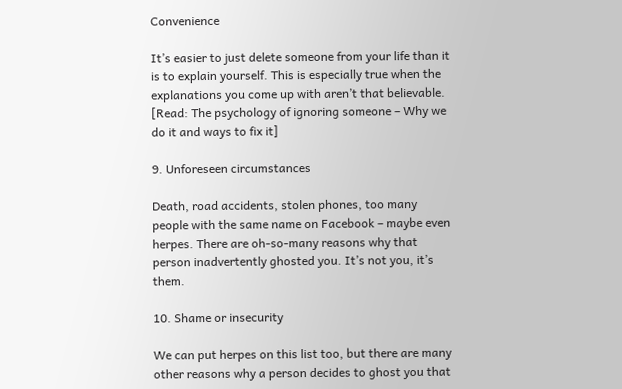Convenience

It’s easier to just delete someone from your life than it is to explain yourself. This is especially true when the explanations you come up with aren’t that believable. [Read: The psychology of ignoring someone – Why we do it and ways to fix it]

9. Unforeseen circumstances

Death, road accidents, stolen phones, too many people with the same name on Facebook – maybe even herpes. There are oh-so-many reasons why that person inadvertently ghosted you. It’s not you, it’s them.

10. Shame or insecurity

We can put herpes on this list too, but there are many other reasons why a person decides to ghost you that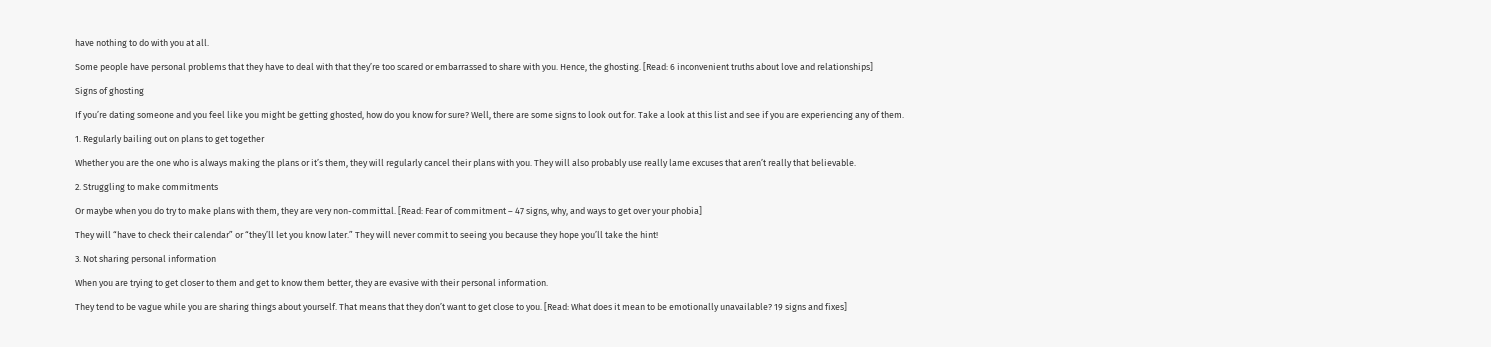have nothing to do with you at all.

Some people have personal problems that they have to deal with that they’re too scared or embarrassed to share with you. Hence, the ghosting. [Read: 6 inconvenient truths about love and relationships]

Signs of ghosting

If you’re dating someone and you feel like you might be getting ghosted, how do you know for sure? Well, there are some signs to look out for. Take a look at this list and see if you are experiencing any of them.

1. Regularly bailing out on plans to get together

Whether you are the one who is always making the plans or it’s them, they will regularly cancel their plans with you. They will also probably use really lame excuses that aren’t really that believable.

2. Struggling to make commitments

Or maybe when you do try to make plans with them, they are very non-committal. [Read: Fear of commitment – 47 signs, why, and ways to get over your phobia]

They will “have to check their calendar” or “they’ll let you know later.” They will never commit to seeing you because they hope you’ll take the hint!

3. Not sharing personal information

When you are trying to get closer to them and get to know them better, they are evasive with their personal information.

They tend to be vague while you are sharing things about yourself. That means that they don’t want to get close to you. [Read: What does it mean to be emotionally unavailable? 19 signs and fixes]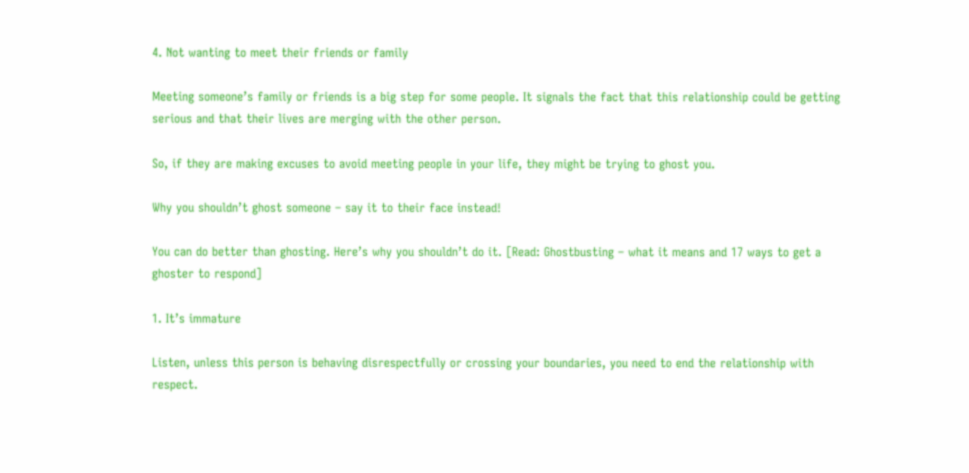4. Not wanting to meet their friends or family

Meeting someone’s family or friends is a big step for some people. It signals the fact that this relationship could be getting serious and that their lives are merging with the other person.

So, if they are making excuses to avoid meeting people in your life, they might be trying to ghost you.

Why you shouldn’t ghost someone – say it to their face instead!

You can do better than ghosting. Here’s why you shouldn’t do it. [Read: Ghostbusting – what it means and 17 ways to get a ghoster to respond]

1. It’s immature

Listen, unless this person is behaving disrespectfully or crossing your boundaries, you need to end the relationship with respect.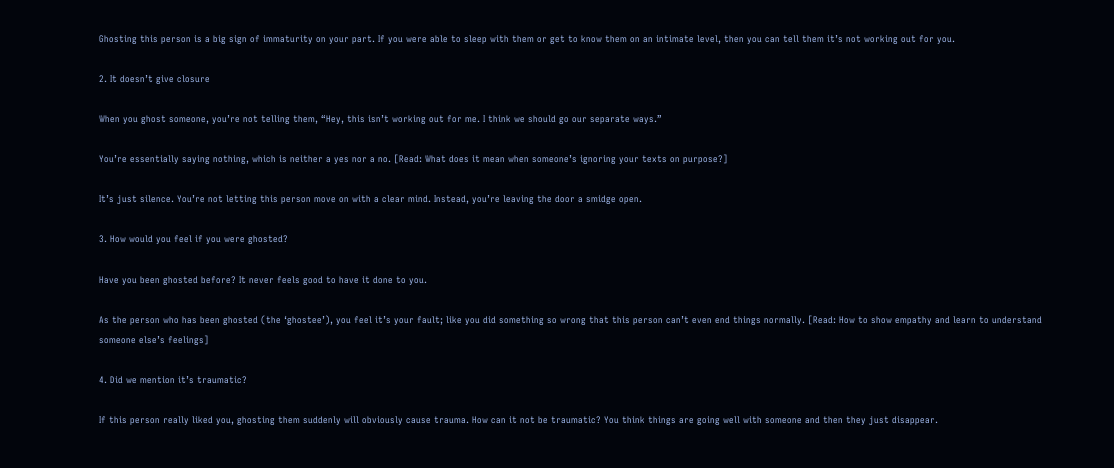Ghosting this person is a big sign of immaturity on your part. If you were able to sleep with them or get to know them on an intimate level, then you can tell them it’s not working out for you.

2. It doesn’t give closure

When you ghost someone, you’re not telling them, “Hey, this isn’t working out for me. I think we should go our separate ways.”

You’re essentially saying nothing, which is neither a yes nor a no. [Read: What does it mean when someone’s ignoring your texts on purpose?]

It’s just silence. You’re not letting this person move on with a clear mind. Instead, you’re leaving the door a smidge open.

3. How would you feel if you were ghosted?

Have you been ghosted before? It never feels good to have it done to you.

As the person who has been ghosted (the ‘ghostee’), you feel it’s your fault; like you did something so wrong that this person can’t even end things normally. [Read: How to show empathy and learn to understand someone else’s feelings]

4. Did we mention it’s traumatic?

If this person really liked you, ghosting them suddenly will obviously cause trauma. How can it not be traumatic? You think things are going well with someone and then they just disappear.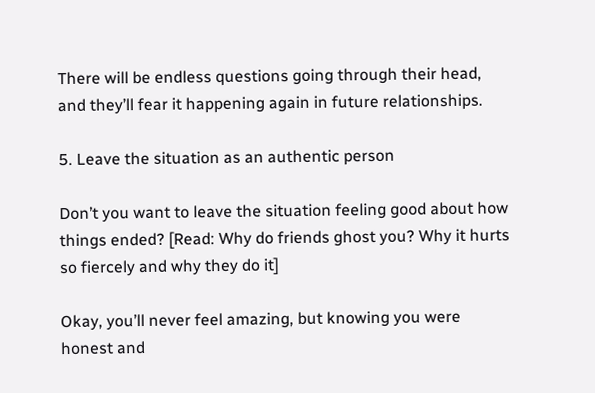There will be endless questions going through their head, and they’ll fear it happening again in future relationships.

5. Leave the situation as an authentic person

Don’t you want to leave the situation feeling good about how things ended? [Read: Why do friends ghost you? Why it hurts so fiercely and why they do it]

Okay, you’ll never feel amazing, but knowing you were honest and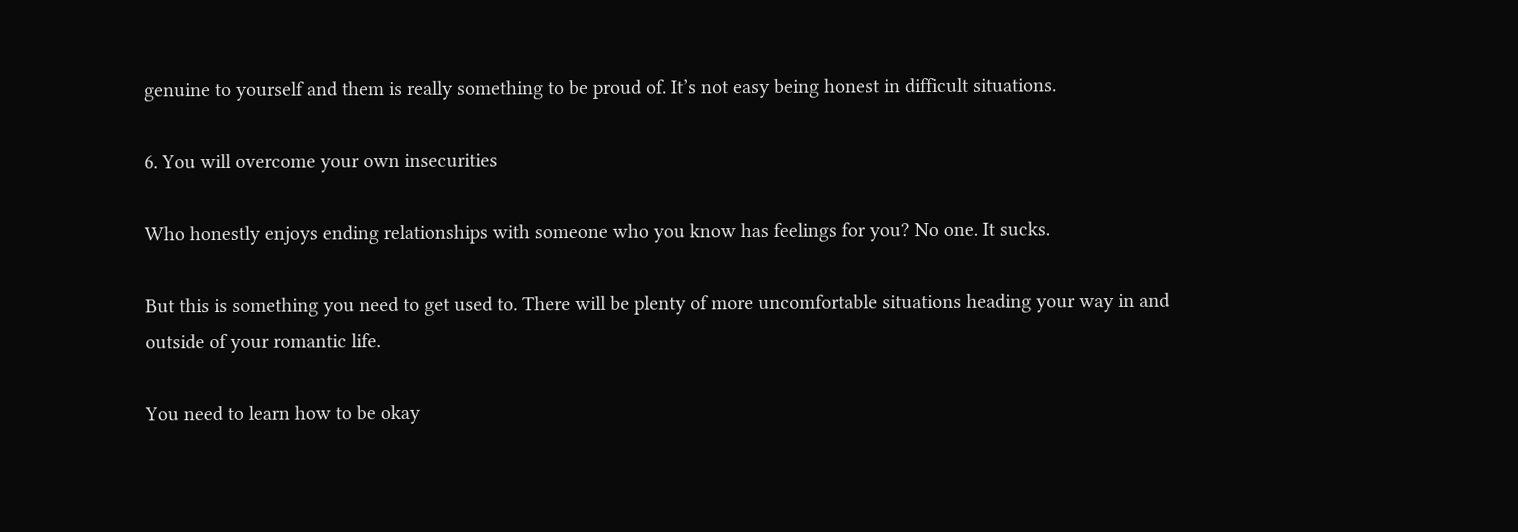genuine to yourself and them is really something to be proud of. It’s not easy being honest in difficult situations.

6. You will overcome your own insecurities

Who honestly enjoys ending relationships with someone who you know has feelings for you? No one. It sucks.

But this is something you need to get used to. There will be plenty of more uncomfortable situations heading your way in and outside of your romantic life.

You need to learn how to be okay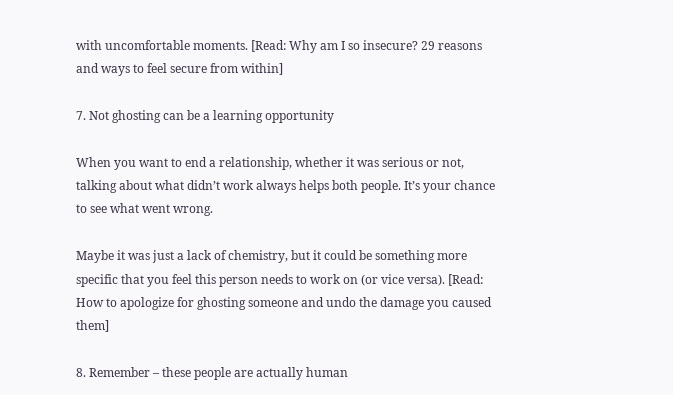with uncomfortable moments. [Read: Why am I so insecure? 29 reasons and ways to feel secure from within]

7. Not ghosting can be a learning opportunity

When you want to end a relationship, whether it was serious or not, talking about what didn’t work always helps both people. It’s your chance to see what went wrong.

Maybe it was just a lack of chemistry, but it could be something more specific that you feel this person needs to work on (or vice versa). [Read: How to apologize for ghosting someone and undo the damage you caused them]

8. Remember – these people are actually human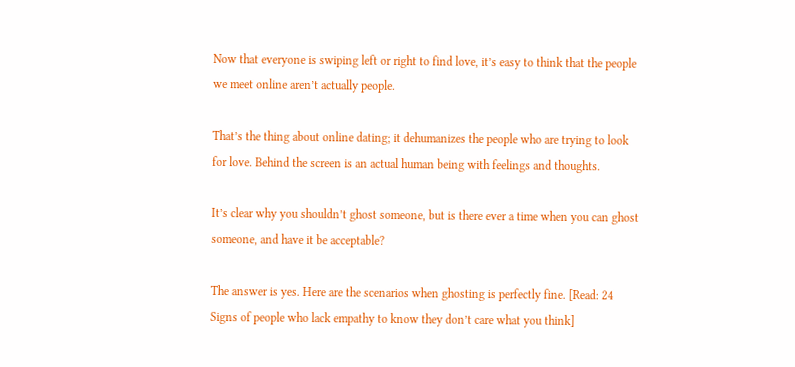Now that everyone is swiping left or right to find love, it’s easy to think that the people we meet online aren’t actually people.

That’s the thing about online dating; it dehumanizes the people who are trying to look for love. Behind the screen is an actual human being with feelings and thoughts.

It’s clear why you shouldn’t ghost someone, but is there ever a time when you can ghost someone, and have it be acceptable?

The answer is yes. Here are the scenarios when ghosting is perfectly fine. [Read: 24 Signs of people who lack empathy to know they don’t care what you think]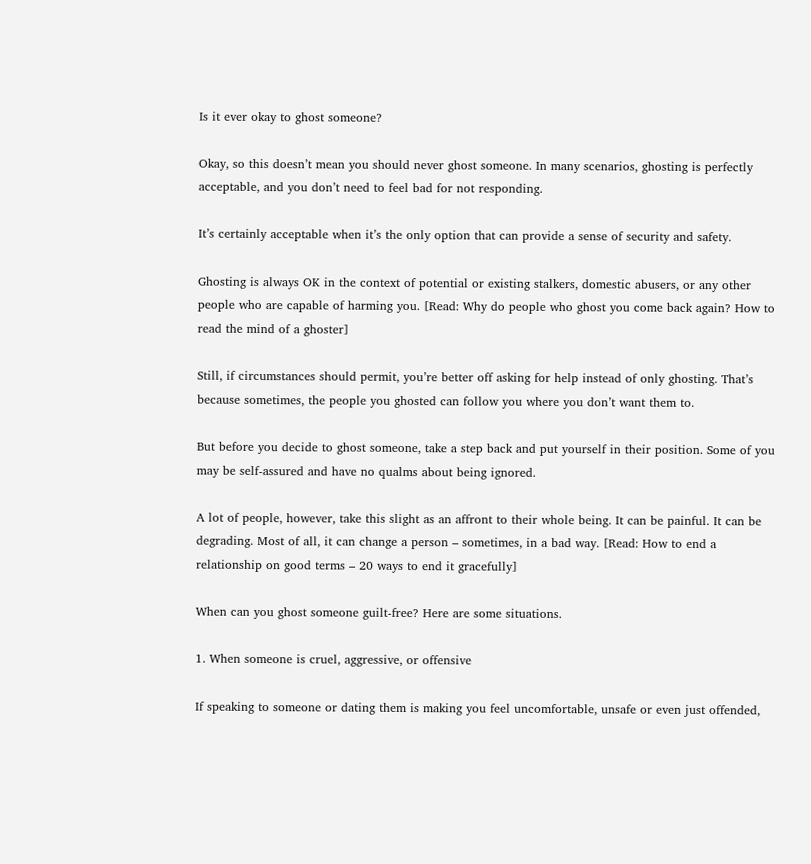Is it ever okay to ghost someone?

Okay, so this doesn’t mean you should never ghost someone. In many scenarios, ghosting is perfectly acceptable, and you don’t need to feel bad for not responding.

It’s certainly acceptable when it’s the only option that can provide a sense of security and safety.

Ghosting is always OK in the context of potential or existing stalkers, domestic abusers, or any other people who are capable of harming you. [Read: Why do people who ghost you come back again? How to read the mind of a ghoster]

Still, if circumstances should permit, you’re better off asking for help instead of only ghosting. That’s because sometimes, the people you ghosted can follow you where you don’t want them to.

But before you decide to ghost someone, take a step back and put yourself in their position. Some of you may be self-assured and have no qualms about being ignored.

A lot of people, however, take this slight as an affront to their whole being. It can be painful. It can be degrading. Most of all, it can change a person – sometimes, in a bad way. [Read: How to end a relationship on good terms – 20 ways to end it gracefully]

When can you ghost someone guilt-free? Here are some situations.

1. When someone is cruel, aggressive, or offensive

If speaking to someone or dating them is making you feel uncomfortable, unsafe or even just offended,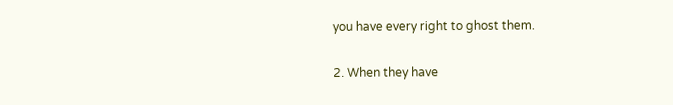you have every right to ghost them.

2. When they have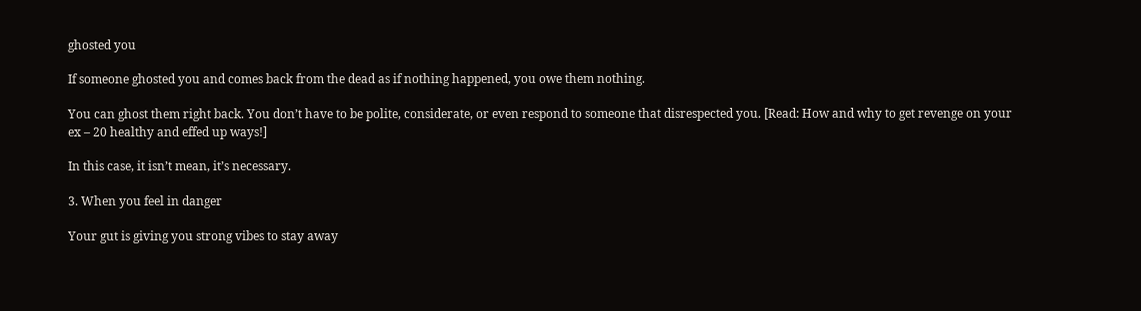ghosted you

If someone ghosted you and comes back from the dead as if nothing happened, you owe them nothing.

You can ghost them right back. You don’t have to be polite, considerate, or even respond to someone that disrespected you. [Read: How and why to get revenge on your ex – 20 healthy and effed up ways!]

In this case, it isn’t mean, it’s necessary.

3. When you feel in danger

Your gut is giving you strong vibes to stay away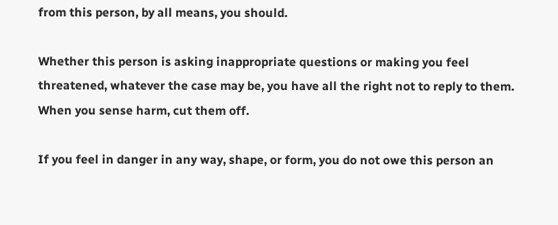from this person, by all means, you should.

Whether this person is asking inappropriate questions or making you feel threatened, whatever the case may be, you have all the right not to reply to them. When you sense harm, cut them off.

If you feel in danger in any way, shape, or form, you do not owe this person an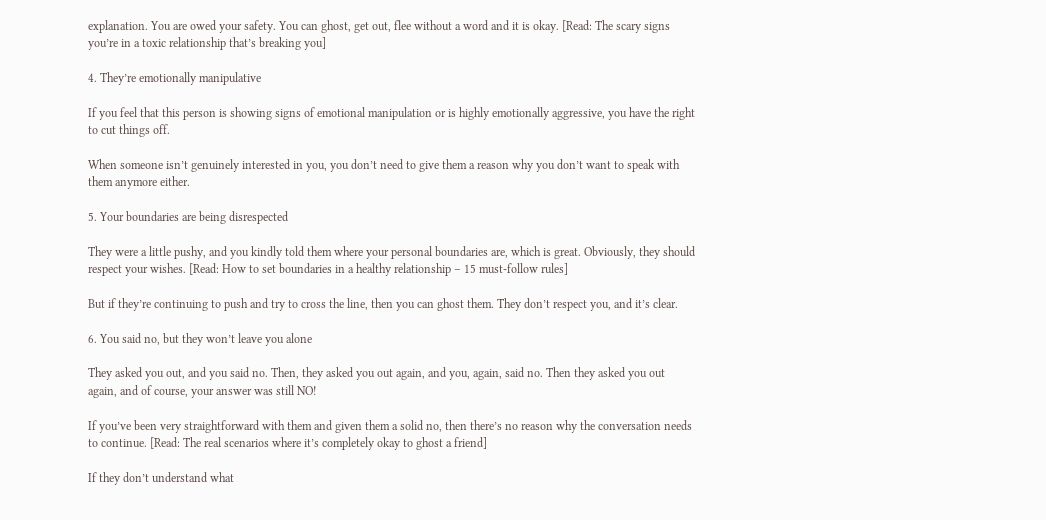explanation. You are owed your safety. You can ghost, get out, flee without a word and it is okay. [Read: The scary signs you’re in a toxic relationship that’s breaking you]

4. They’re emotionally manipulative

If you feel that this person is showing signs of emotional manipulation or is highly emotionally aggressive, you have the right to cut things off.

When someone isn’t genuinely interested in you, you don’t need to give them a reason why you don’t want to speak with them anymore either.

5. Your boundaries are being disrespected

They were a little pushy, and you kindly told them where your personal boundaries are, which is great. Obviously, they should respect your wishes. [Read: How to set boundaries in a healthy relationship – 15 must-follow rules]

But if they’re continuing to push and try to cross the line, then you can ghost them. They don’t respect you, and it’s clear.

6. You said no, but they won’t leave you alone

They asked you out, and you said no. Then, they asked you out again, and you, again, said no. Then they asked you out again, and of course, your answer was still NO!

If you’ve been very straightforward with them and given them a solid no, then there’s no reason why the conversation needs to continue. [Read: The real scenarios where it’s completely okay to ghost a friend]

If they don’t understand what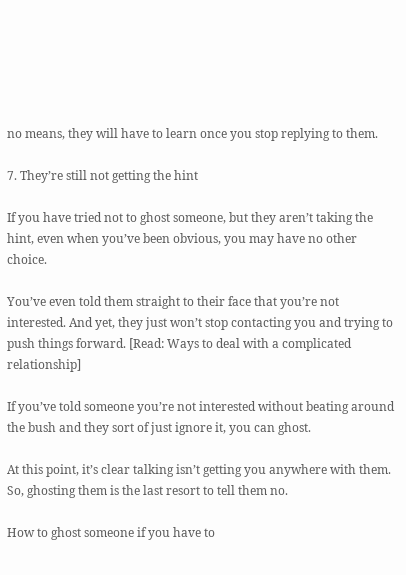no means, they will have to learn once you stop replying to them.

7. They’re still not getting the hint

If you have tried not to ghost someone, but they aren’t taking the hint, even when you’ve been obvious, you may have no other choice.

You’ve even told them straight to their face that you’re not interested. And yet, they just won’t stop contacting you and trying to push things forward. [Read: Ways to deal with a complicated relationship]

If you’ve told someone you’re not interested without beating around the bush and they sort of just ignore it, you can ghost.

At this point, it’s clear talking isn’t getting you anywhere with them. So, ghosting them is the last resort to tell them no.

How to ghost someone if you have to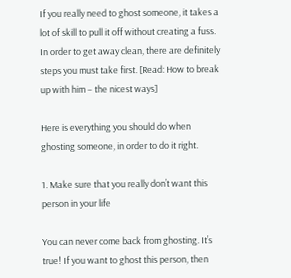If you really need to ghost someone, it takes a lot of skill to pull it off without creating a fuss. In order to get away clean, there are definitely steps you must take first. [Read: How to break up with him – the nicest ways]

Here is everything you should do when ghosting someone, in order to do it right.

1. Make sure that you really don’t want this person in your life

You can never come back from ghosting. It’s true! If you want to ghost this person, then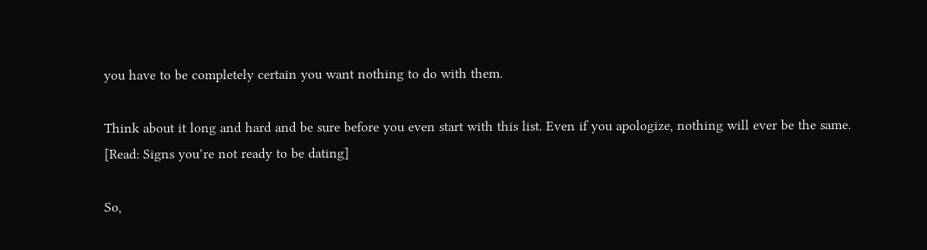you have to be completely certain you want nothing to do with them.

Think about it long and hard and be sure before you even start with this list. Even if you apologize, nothing will ever be the same. [Read: Signs you’re not ready to be dating]

So,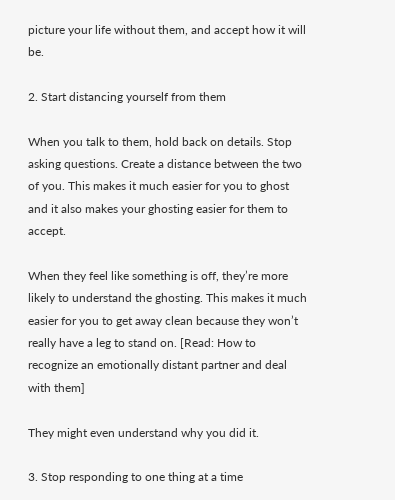picture your life without them, and accept how it will be.

2. Start distancing yourself from them

When you talk to them, hold back on details. Stop asking questions. Create a distance between the two of you. This makes it much easier for you to ghost and it also makes your ghosting easier for them to accept.

When they feel like something is off, they’re more likely to understand the ghosting. This makes it much easier for you to get away clean because they won’t really have a leg to stand on. [Read: How to recognize an emotionally distant partner and deal with them]

They might even understand why you did it.

3. Stop responding to one thing at a time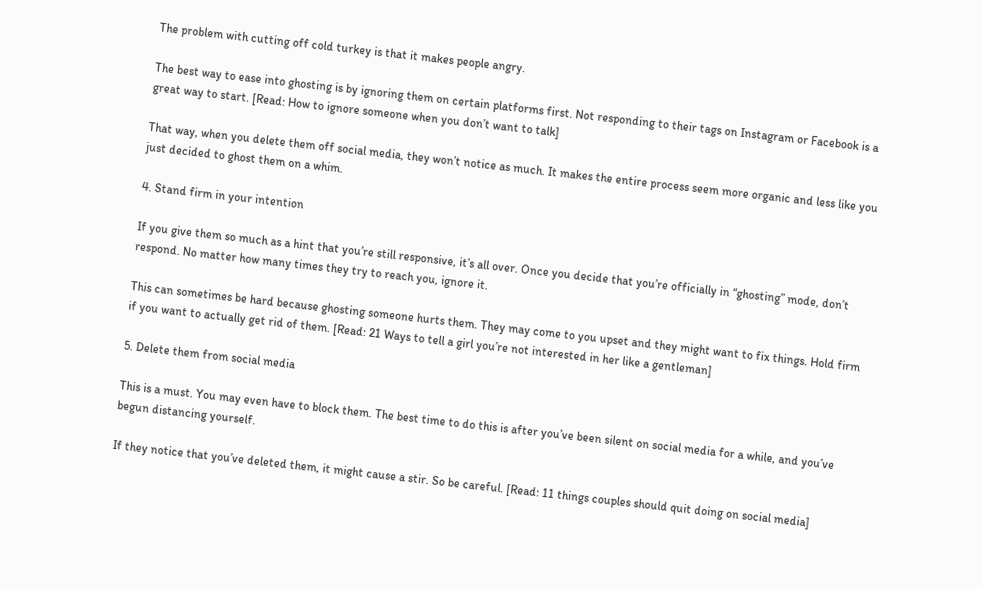The problem with cutting off cold turkey is that it makes people angry.

The best way to ease into ghosting is by ignoring them on certain platforms first. Not responding to their tags on Instagram or Facebook is a great way to start. [Read: How to ignore someone when you don’t want to talk]

That way, when you delete them off social media, they won’t notice as much. It makes the entire process seem more organic and less like you just decided to ghost them on a whim.

4. Stand firm in your intention

If you give them so much as a hint that you’re still responsive, it’s all over. Once you decide that you’re officially in “ghosting” mode, don’t respond. No matter how many times they try to reach you, ignore it.

This can sometimes be hard because ghosting someone hurts them. They may come to you upset and they might want to fix things. Hold firm if you want to actually get rid of them. [Read: 21 Ways to tell a girl you’re not interested in her like a gentleman]

5. Delete them from social media

This is a must. You may even have to block them. The best time to do this is after you’ve been silent on social media for a while, and you’ve begun distancing yourself.

If they notice that you’ve deleted them, it might cause a stir. So be careful. [Read: 11 things couples should quit doing on social media]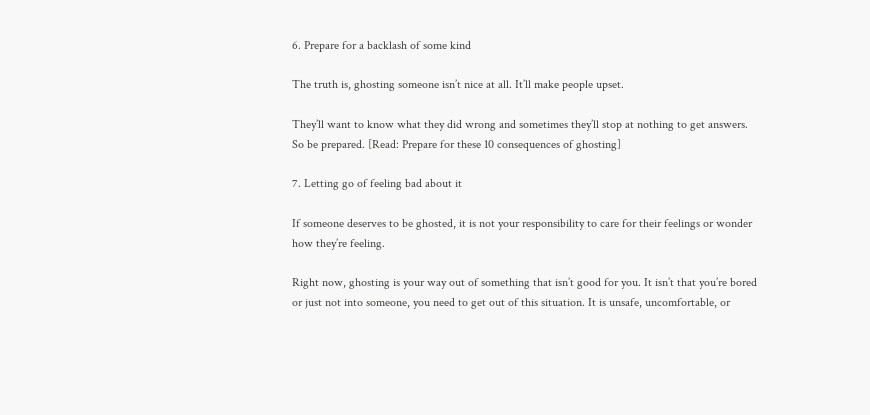6. Prepare for a backlash of some kind

The truth is, ghosting someone isn’t nice at all. It’ll make people upset.

They’ll want to know what they did wrong and sometimes they’ll stop at nothing to get answers. So be prepared. [Read: Prepare for these 10 consequences of ghosting]

7. Letting go of feeling bad about it

If someone deserves to be ghosted, it is not your responsibility to care for their feelings or wonder how they’re feeling.

Right now, ghosting is your way out of something that isn’t good for you. It isn’t that you’re bored or just not into someone, you need to get out of this situation. It is unsafe, uncomfortable, or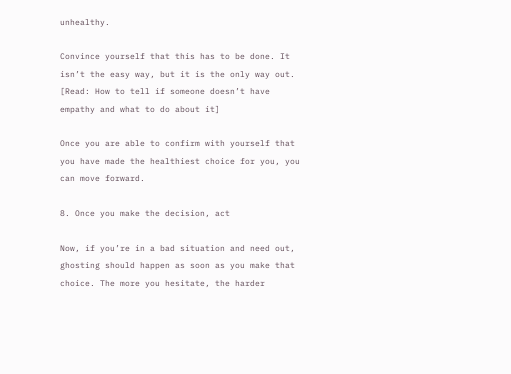unhealthy.

Convince yourself that this has to be done. It isn’t the easy way, but it is the only way out. [Read: How to tell if someone doesn’t have empathy and what to do about it]

Once you are able to confirm with yourself that you have made the healthiest choice for you, you can move forward.

8. Once you make the decision, act

Now, if you’re in a bad situation and need out, ghosting should happen as soon as you make that choice. The more you hesitate, the harder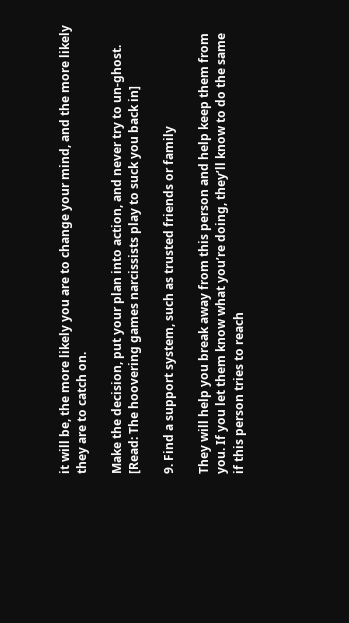it will be, the more likely you are to change your mind, and the more likely they are to catch on.

Make the decision, put your plan into action, and never try to un-ghost. [Read: The hoovering games narcissists play to suck you back in]

9. Find a support system, such as trusted friends or family

They will help you break away from this person and help keep them from you. If you let them know what you’re doing, they’ll know to do the same if this person tries to reach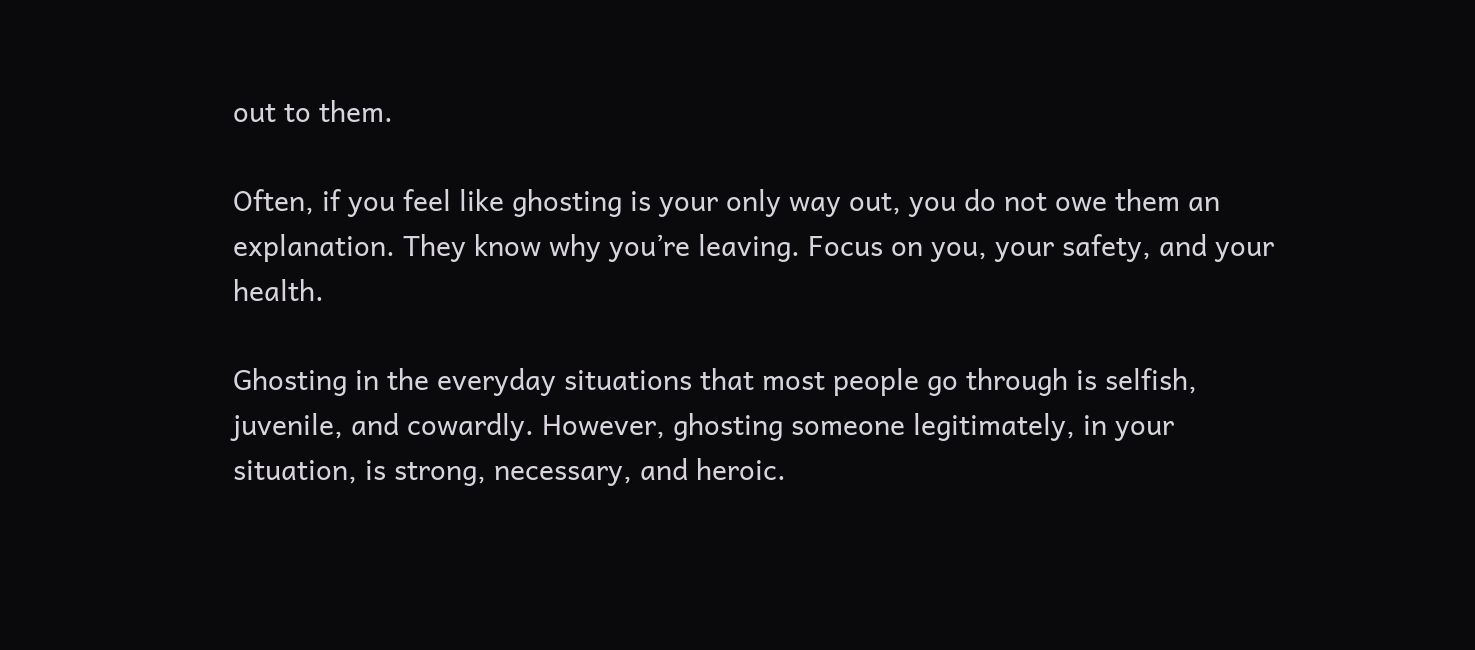out to them.

Often, if you feel like ghosting is your only way out, you do not owe them an explanation. They know why you’re leaving. Focus on you, your safety, and your health.

Ghosting in the everyday situations that most people go through is selfish, juvenile, and cowardly. However, ghosting someone legitimately, in your situation, is strong, necessary, and heroic.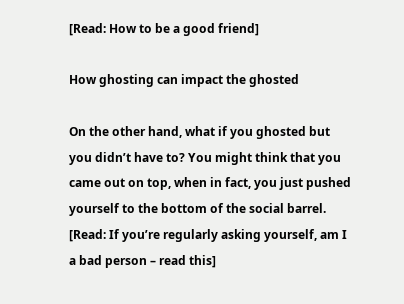[Read: How to be a good friend]

How ghosting can impact the ghosted

On the other hand, what if you ghosted but you didn’t have to? You might think that you came out on top, when in fact, you just pushed yourself to the bottom of the social barrel. [Read: If you’re regularly asking yourself, am I a bad person – read this]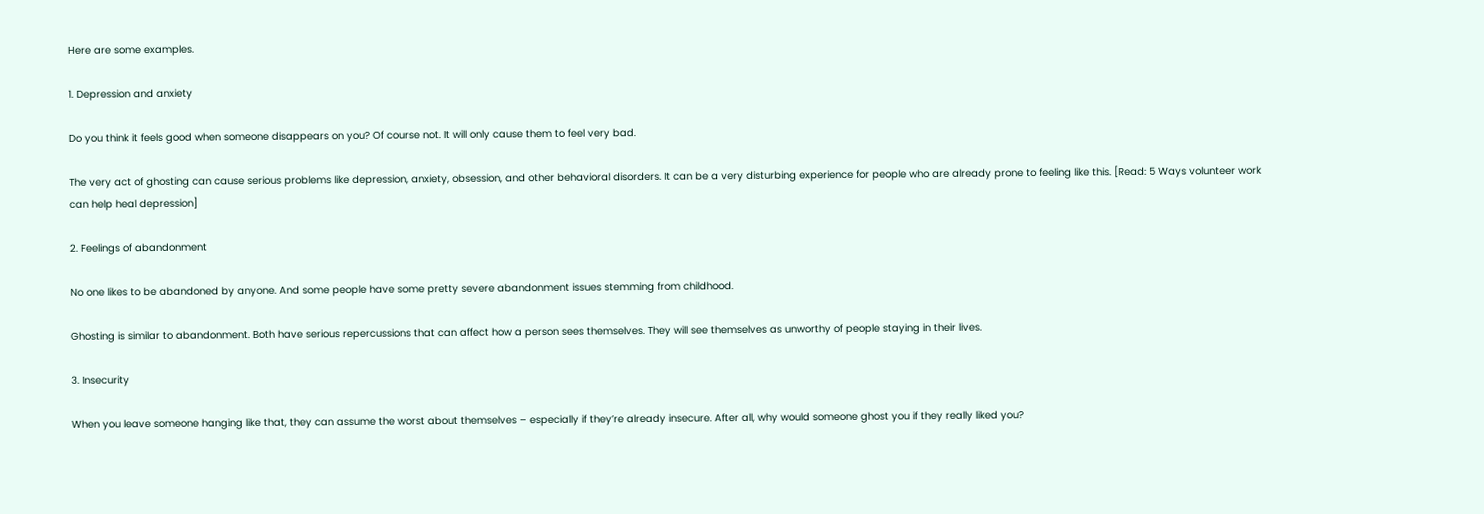Here are some examples.

1. Depression and anxiety

Do you think it feels good when someone disappears on you? Of course not. It will only cause them to feel very bad.

The very act of ghosting can cause serious problems like depression, anxiety, obsession, and other behavioral disorders. It can be a very disturbing experience for people who are already prone to feeling like this. [Read: 5 Ways volunteer work can help heal depression]

2. Feelings of abandonment

No one likes to be abandoned by anyone. And some people have some pretty severe abandonment issues stemming from childhood.

Ghosting is similar to abandonment. Both have serious repercussions that can affect how a person sees themselves. They will see themselves as unworthy of people staying in their lives.

3. Insecurity

When you leave someone hanging like that, they can assume the worst about themselves – especially if they’re already insecure. After all, why would someone ghost you if they really liked you?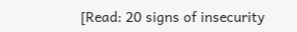[Read: 20 signs of insecurity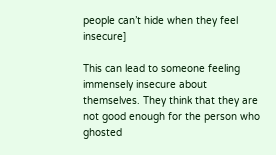people can’t hide when they feel insecure]

This can lead to someone feeling immensely insecure about themselves. They think that they are not good enough for the person who ghosted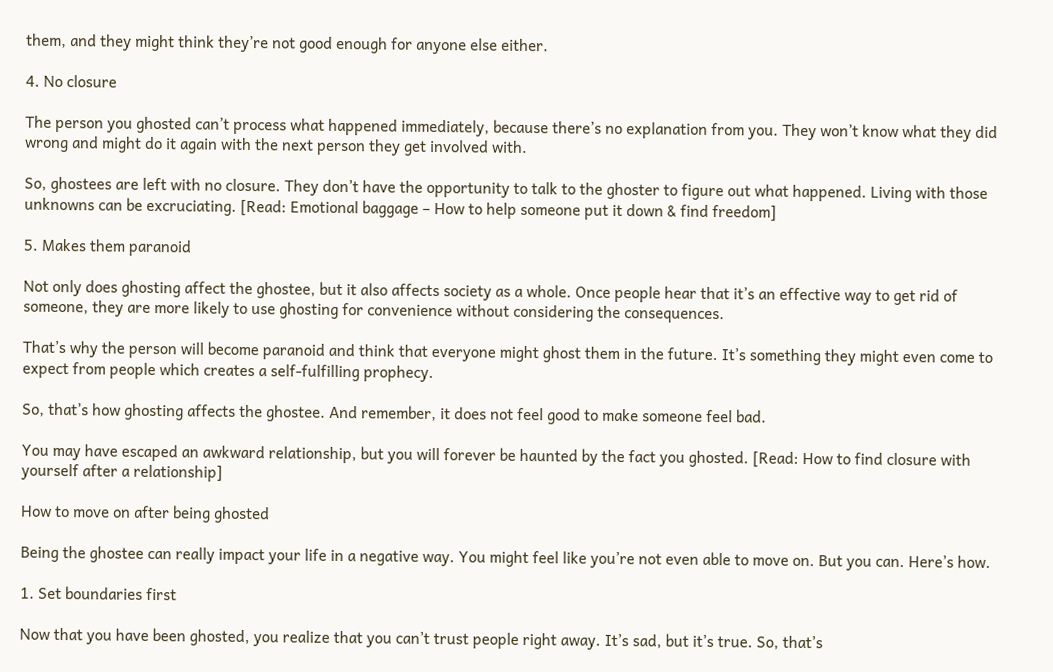them, and they might think they’re not good enough for anyone else either.

4. No closure

The person you ghosted can’t process what happened immediately, because there’s no explanation from you. They won’t know what they did wrong and might do it again with the next person they get involved with.

So, ghostees are left with no closure. They don’t have the opportunity to talk to the ghoster to figure out what happened. Living with those unknowns can be excruciating. [Read: Emotional baggage – How to help someone put it down & find freedom]

5. Makes them paranoid

Not only does ghosting affect the ghostee, but it also affects society as a whole. Once people hear that it’s an effective way to get rid of someone, they are more likely to use ghosting for convenience without considering the consequences.

That’s why the person will become paranoid and think that everyone might ghost them in the future. It’s something they might even come to expect from people which creates a self-fulfilling prophecy.

So, that’s how ghosting affects the ghostee. And remember, it does not feel good to make someone feel bad.

You may have escaped an awkward relationship, but you will forever be haunted by the fact you ghosted. [Read: How to find closure with yourself after a relationship]

How to move on after being ghosted

Being the ghostee can really impact your life in a negative way. You might feel like you’re not even able to move on. But you can. Here’s how.

1. Set boundaries first

Now that you have been ghosted, you realize that you can’t trust people right away. It’s sad, but it’s true. So, that’s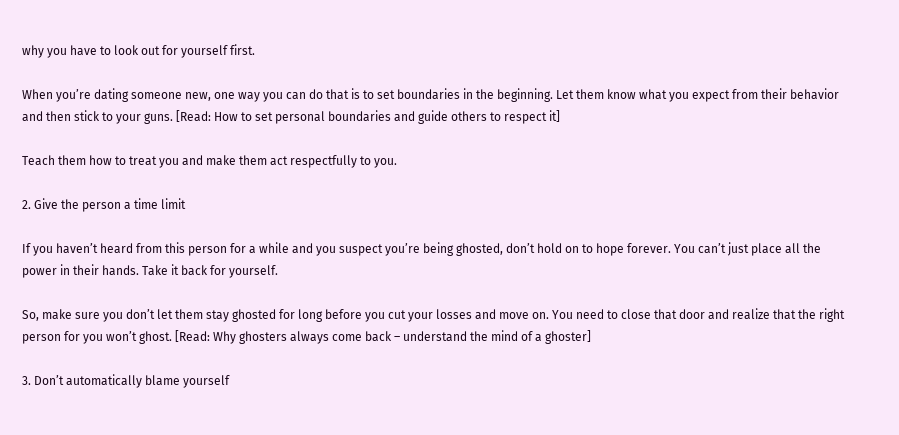why you have to look out for yourself first.

When you’re dating someone new, one way you can do that is to set boundaries in the beginning. Let them know what you expect from their behavior and then stick to your guns. [Read: How to set personal boundaries and guide others to respect it]

Teach them how to treat you and make them act respectfully to you.

2. Give the person a time limit

If you haven’t heard from this person for a while and you suspect you’re being ghosted, don’t hold on to hope forever. You can’t just place all the power in their hands. Take it back for yourself.

So, make sure you don’t let them stay ghosted for long before you cut your losses and move on. You need to close that door and realize that the right person for you won’t ghost. [Read: Why ghosters always come back – understand the mind of a ghoster]

3. Don’t automatically blame yourself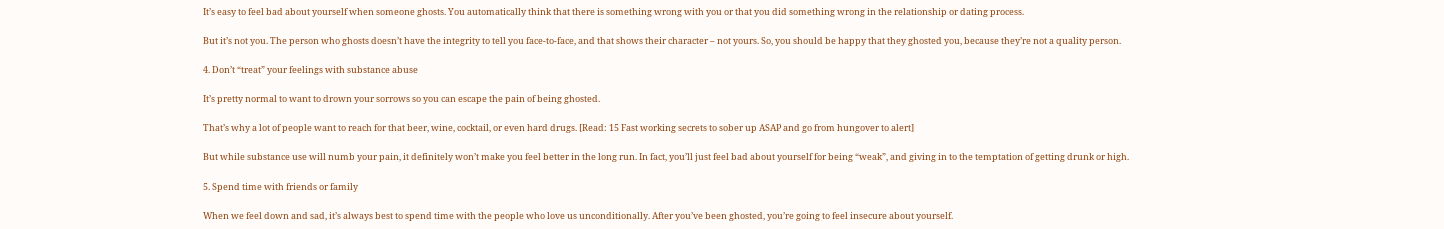It’s easy to feel bad about yourself when someone ghosts. You automatically think that there is something wrong with you or that you did something wrong in the relationship or dating process.

But it’s not you. The person who ghosts doesn’t have the integrity to tell you face-to-face, and that shows their character – not yours. So, you should be happy that they ghosted you, because they’re not a quality person.

4. Don’t “treat” your feelings with substance abuse

It’s pretty normal to want to drown your sorrows so you can escape the pain of being ghosted.

That’s why a lot of people want to reach for that beer, wine, cocktail, or even hard drugs. [Read: 15 Fast working secrets to sober up ASAP and go from hungover to alert]

But while substance use will numb your pain, it definitely won’t make you feel better in the long run. In fact, you’ll just feel bad about yourself for being “weak”, and giving in to the temptation of getting drunk or high.

5. Spend time with friends or family

When we feel down and sad, it’s always best to spend time with the people who love us unconditionally. After you’ve been ghosted, you’re going to feel insecure about yourself.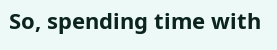So, spending time with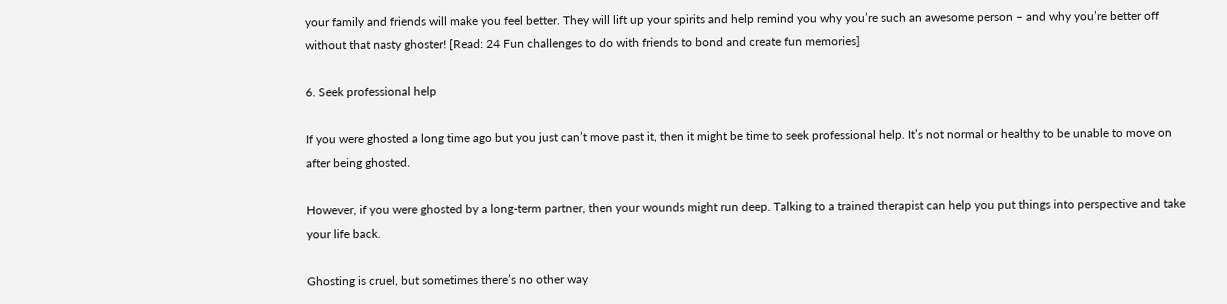your family and friends will make you feel better. They will lift up your spirits and help remind you why you’re such an awesome person – and why you’re better off without that nasty ghoster! [Read: 24 Fun challenges to do with friends to bond and create fun memories]

6. Seek professional help

If you were ghosted a long time ago but you just can’t move past it, then it might be time to seek professional help. It’s not normal or healthy to be unable to move on after being ghosted.

However, if you were ghosted by a long-term partner, then your wounds might run deep. Talking to a trained therapist can help you put things into perspective and take your life back.

Ghosting is cruel, but sometimes there’s no other way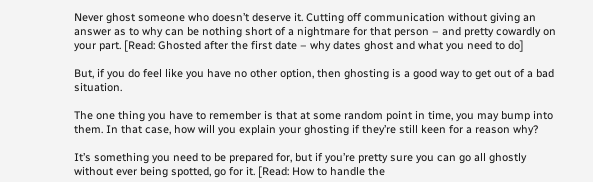Never ghost someone who doesn’t deserve it. Cutting off communication without giving an answer as to why can be nothing short of a nightmare for that person – and pretty cowardly on your part. [Read: Ghosted after the first date – why dates ghost and what you need to do]

But, if you do feel like you have no other option, then ghosting is a good way to get out of a bad situation.

The one thing you have to remember is that at some random point in time, you may bump into them. In that case, how will you explain your ghosting if they’re still keen for a reason why?

It’s something you need to be prepared for, but if you’re pretty sure you can go all ghostly without ever being spotted, go for it. [Read: How to handle the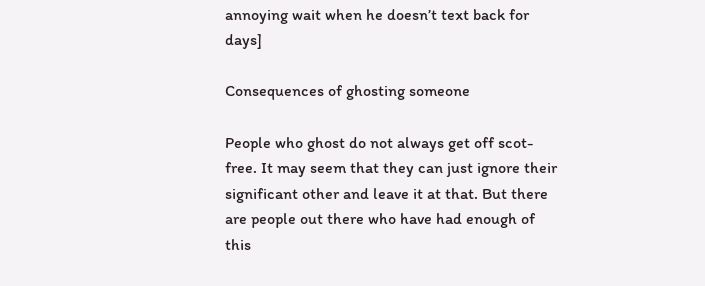annoying wait when he doesn’t text back for days]

Consequences of ghosting someone

People who ghost do not always get off scot-free. It may seem that they can just ignore their significant other and leave it at that. But there are people out there who have had enough of this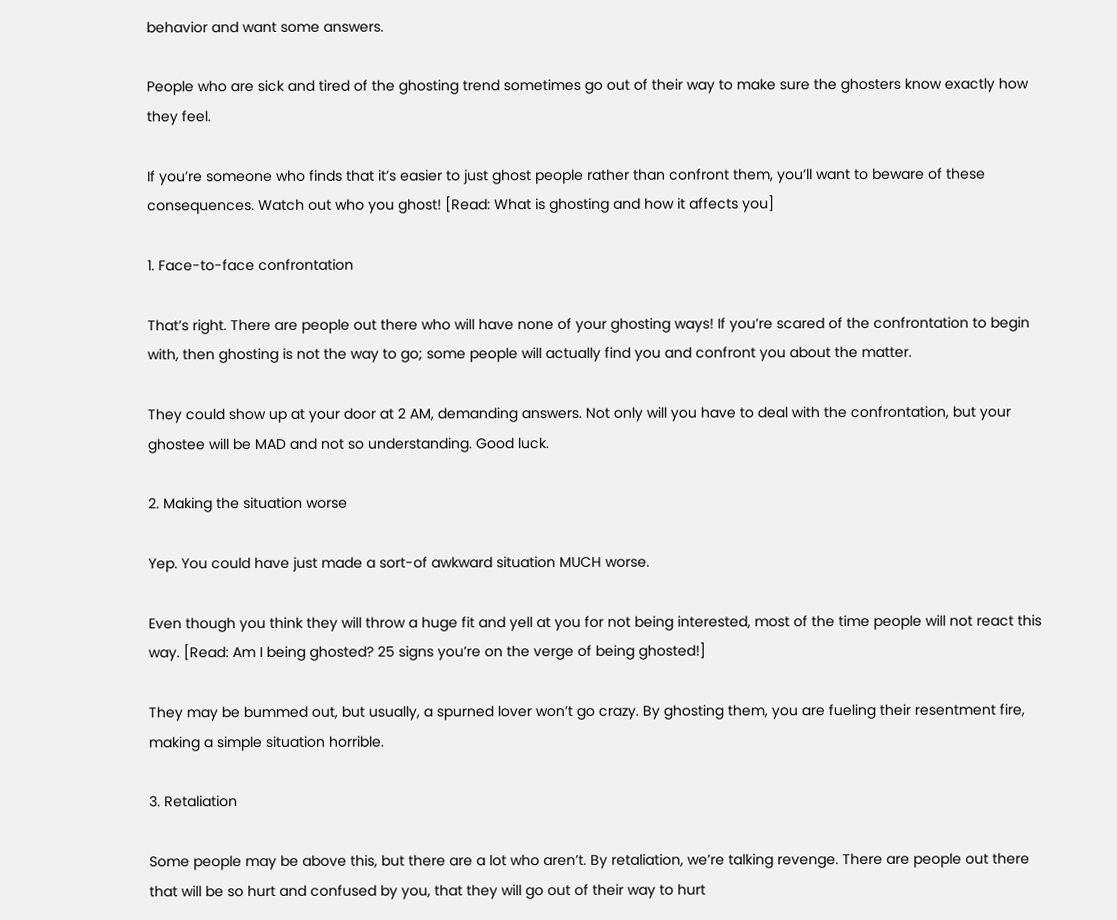behavior and want some answers.

People who are sick and tired of the ghosting trend sometimes go out of their way to make sure the ghosters know exactly how they feel.

If you’re someone who finds that it’s easier to just ghost people rather than confront them, you’ll want to beware of these consequences. Watch out who you ghost! [Read: What is ghosting and how it affects you]

1. Face-to-face confrontation

That’s right. There are people out there who will have none of your ghosting ways! If you’re scared of the confrontation to begin with, then ghosting is not the way to go; some people will actually find you and confront you about the matter.

They could show up at your door at 2 AM, demanding answers. Not only will you have to deal with the confrontation, but your ghostee will be MAD and not so understanding. Good luck.

2. Making the situation worse

Yep. You could have just made a sort-of awkward situation MUCH worse.

Even though you think they will throw a huge fit and yell at you for not being interested, most of the time people will not react this way. [Read: Am I being ghosted? 25 signs you’re on the verge of being ghosted!]

They may be bummed out, but usually, a spurned lover won’t go crazy. By ghosting them, you are fueling their resentment fire, making a simple situation horrible.

3. Retaliation

Some people may be above this, but there are a lot who aren’t. By retaliation, we’re talking revenge. There are people out there that will be so hurt and confused by you, that they will go out of their way to hurt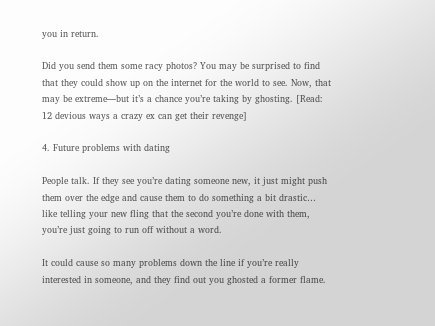you in return.

Did you send them some racy photos? You may be surprised to find that they could show up on the internet for the world to see. Now, that may be extreme—but it’s a chance you’re taking by ghosting. [Read: 12 devious ways a crazy ex can get their revenge]

4. Future problems with dating

People talk. If they see you’re dating someone new, it just might push them over the edge and cause them to do something a bit drastic… like telling your new fling that the second you’re done with them, you’re just going to run off without a word.

It could cause so many problems down the line if you’re really interested in someone, and they find out you ghosted a former flame.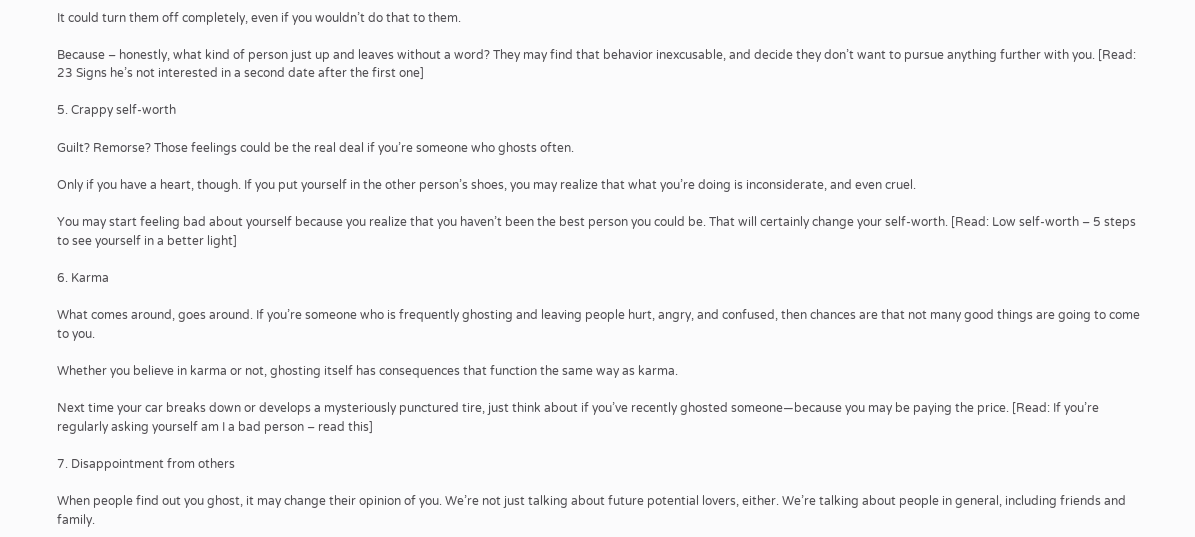It could turn them off completely, even if you wouldn’t do that to them.

Because – honestly, what kind of person just up and leaves without a word? They may find that behavior inexcusable, and decide they don’t want to pursue anything further with you. [Read: 23 Signs he’s not interested in a second date after the first one]

5. Crappy self-worth

Guilt? Remorse? Those feelings could be the real deal if you’re someone who ghosts often.

Only if you have a heart, though. If you put yourself in the other person’s shoes, you may realize that what you’re doing is inconsiderate, and even cruel.

You may start feeling bad about yourself because you realize that you haven’t been the best person you could be. That will certainly change your self-worth. [Read: Low self-worth – 5 steps to see yourself in a better light]

6. Karma

What comes around, goes around. If you’re someone who is frequently ghosting and leaving people hurt, angry, and confused, then chances are that not many good things are going to come to you.

Whether you believe in karma or not, ghosting itself has consequences that function the same way as karma.

Next time your car breaks down or develops a mysteriously punctured tire, just think about if you’ve recently ghosted someone—because you may be paying the price. [Read: If you’re regularly asking yourself am I a bad person – read this]

7. Disappointment from others

When people find out you ghost, it may change their opinion of you. We’re not just talking about future potential lovers, either. We’re talking about people in general, including friends and family.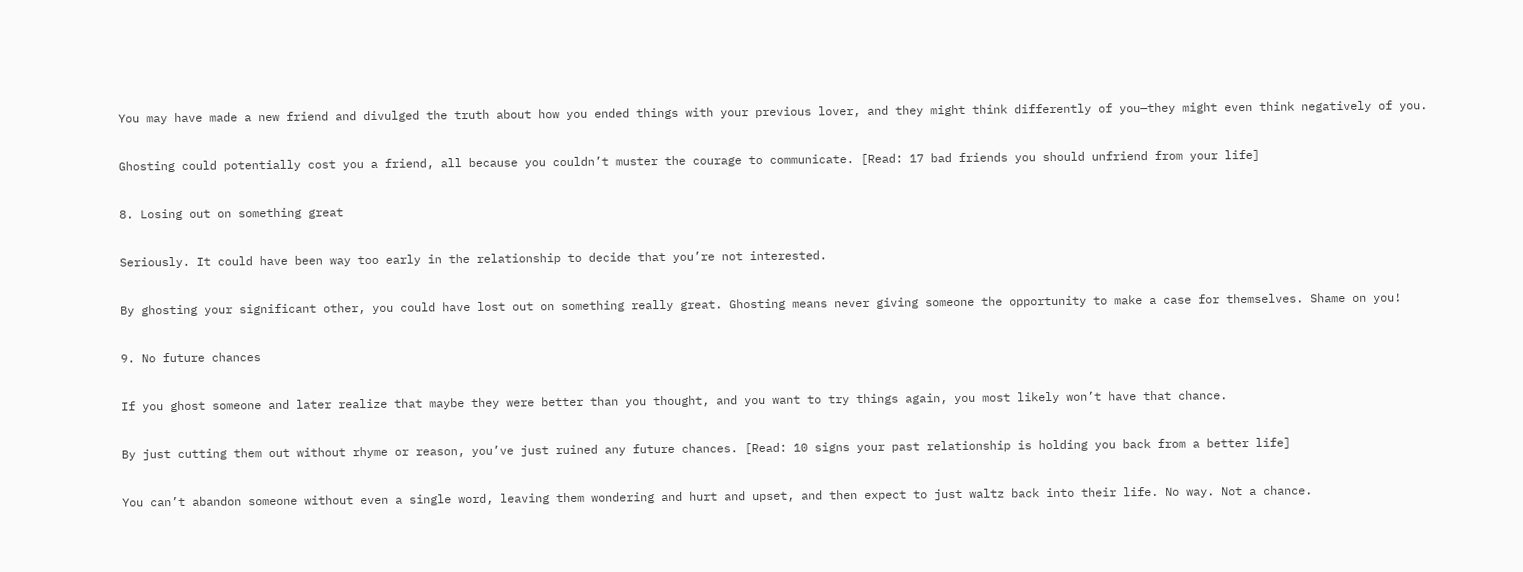You may have made a new friend and divulged the truth about how you ended things with your previous lover, and they might think differently of you—they might even think negatively of you.

Ghosting could potentially cost you a friend, all because you couldn’t muster the courage to communicate. [Read: 17 bad friends you should unfriend from your life]

8. Losing out on something great

Seriously. It could have been way too early in the relationship to decide that you’re not interested.

By ghosting your significant other, you could have lost out on something really great. Ghosting means never giving someone the opportunity to make a case for themselves. Shame on you!

9. No future chances

If you ghost someone and later realize that maybe they were better than you thought, and you want to try things again, you most likely won’t have that chance.

By just cutting them out without rhyme or reason, you’ve just ruined any future chances. [Read: 10 signs your past relationship is holding you back from a better life]

You can’t abandon someone without even a single word, leaving them wondering and hurt and upset, and then expect to just waltz back into their life. No way. Not a chance.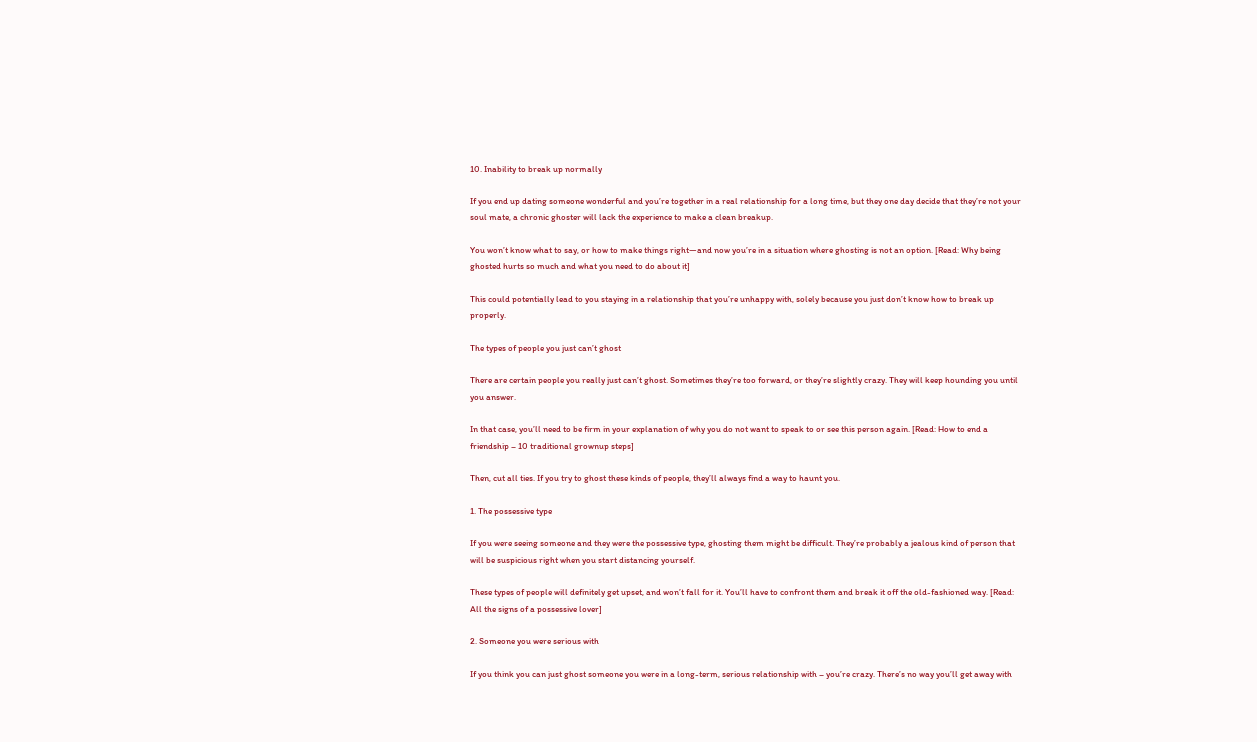10. Inability to break up normally

If you end up dating someone wonderful and you’re together in a real relationship for a long time, but they one day decide that they’re not your soul mate, a chronic ghoster will lack the experience to make a clean breakup.

You won’t know what to say, or how to make things right—and now you’re in a situation where ghosting is not an option. [Read: Why being ghosted hurts so much and what you need to do about it]

This could potentially lead to you staying in a relationship that you’re unhappy with, solely because you just don’t know how to break up properly.

The types of people you just can’t ghost

There are certain people you really just can’t ghost. Sometimes they’re too forward, or they’re slightly crazy. They will keep hounding you until you answer.

In that case, you’ll need to be firm in your explanation of why you do not want to speak to or see this person again. [Read: How to end a friendship – 10 traditional grownup steps]

Then, cut all ties. If you try to ghost these kinds of people, they’ll always find a way to haunt you.

1. The possessive type

If you were seeing someone and they were the possessive type, ghosting them might be difficult. They’re probably a jealous kind of person that will be suspicious right when you start distancing yourself.

These types of people will definitely get upset, and won’t fall for it. You’ll have to confront them and break it off the old-fashioned way. [Read: All the signs of a possessive lover]

2. Someone you were serious with

If you think you can just ghost someone you were in a long-term, serious relationship with – you’re crazy. There’s no way you’ll get away with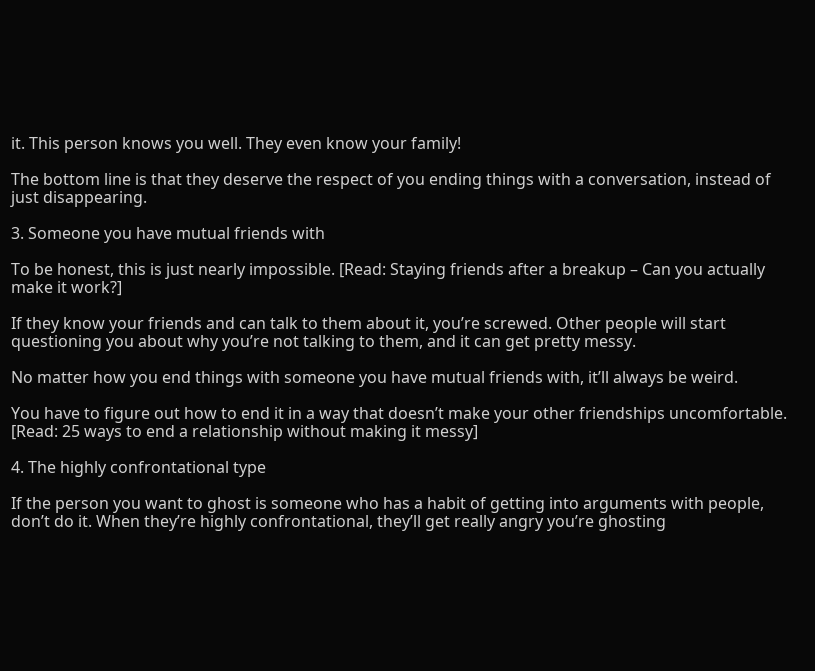it. This person knows you well. They even know your family!

The bottom line is that they deserve the respect of you ending things with a conversation, instead of just disappearing.

3. Someone you have mutual friends with

To be honest, this is just nearly impossible. [Read: Staying friends after a breakup – Can you actually make it work?]

If they know your friends and can talk to them about it, you’re screwed. Other people will start questioning you about why you’re not talking to them, and it can get pretty messy.

No matter how you end things with someone you have mutual friends with, it’ll always be weird.

You have to figure out how to end it in a way that doesn’t make your other friendships uncomfortable. [Read: 25 ways to end a relationship without making it messy]

4. The highly confrontational type

If the person you want to ghost is someone who has a habit of getting into arguments with people, don’t do it. When they’re highly confrontational, they’ll get really angry you’re ghosting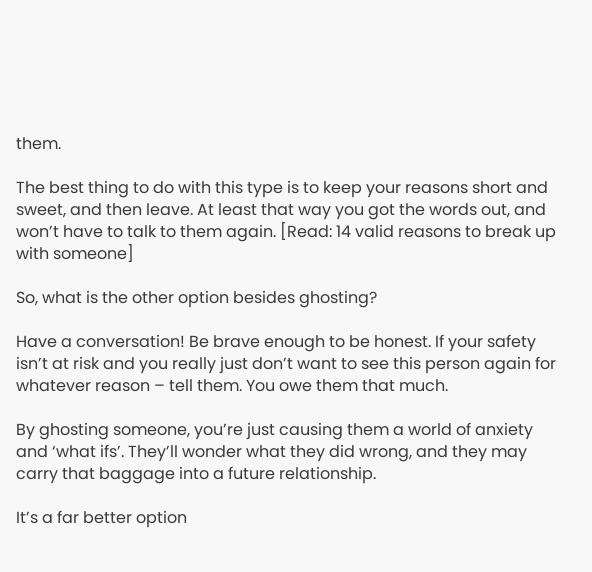them.

The best thing to do with this type is to keep your reasons short and sweet, and then leave. At least that way you got the words out, and won’t have to talk to them again. [Read: 14 valid reasons to break up with someone]

So, what is the other option besides ghosting?

Have a conversation! Be brave enough to be honest. If your safety isn’t at risk and you really just don’t want to see this person again for whatever reason – tell them. You owe them that much.

By ghosting someone, you’re just causing them a world of anxiety and ‘what ifs’. They’ll wonder what they did wrong, and they may carry that baggage into a future relationship.

It’s a far better option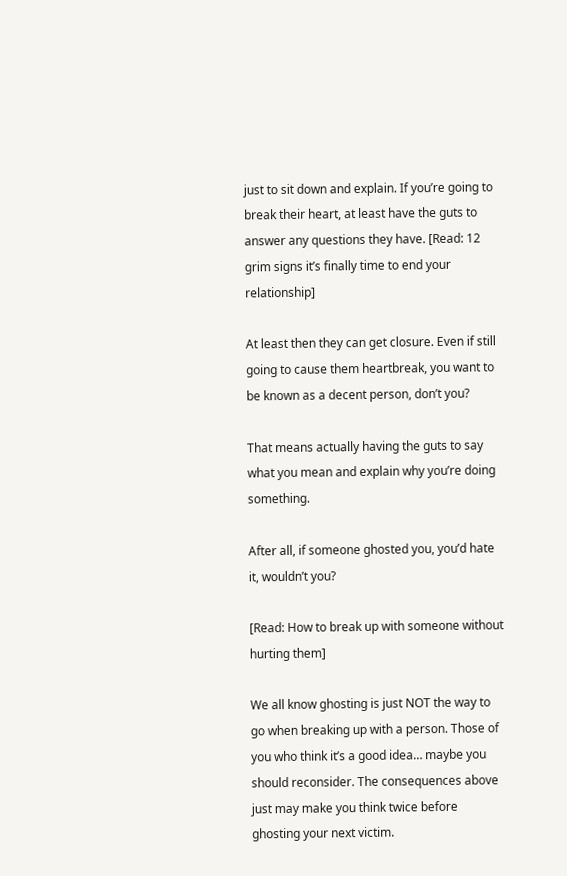just to sit down and explain. If you’re going to break their heart, at least have the guts to answer any questions they have. [Read: 12 grim signs it’s finally time to end your relationship]

At least then they can get closure. Even if still going to cause them heartbreak, you want to be known as a decent person, don’t you?

That means actually having the guts to say what you mean and explain why you’re doing something.

After all, if someone ghosted you, you’d hate it, wouldn’t you?

[Read: How to break up with someone without hurting them]

We all know ghosting is just NOT the way to go when breaking up with a person. Those of you who think it’s a good idea… maybe you should reconsider. The consequences above just may make you think twice before ghosting your next victim.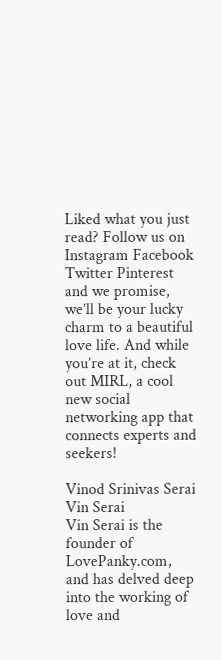Liked what you just read? Follow us on Instagram Facebook Twitter Pinterest and we promise, we’ll be your lucky charm to a beautiful love life. And while you’re at it, check out MIRL, a cool new social networking app that connects experts and seekers!

Vinod Srinivas Serai
Vin Serai
Vin Serai is the founder of LovePanky.com, and has delved deep into the working of love and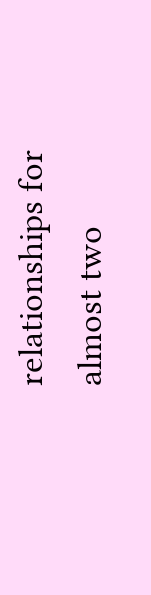relationships for almost two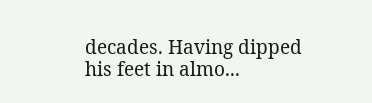decades. Having dipped his feet in almo...